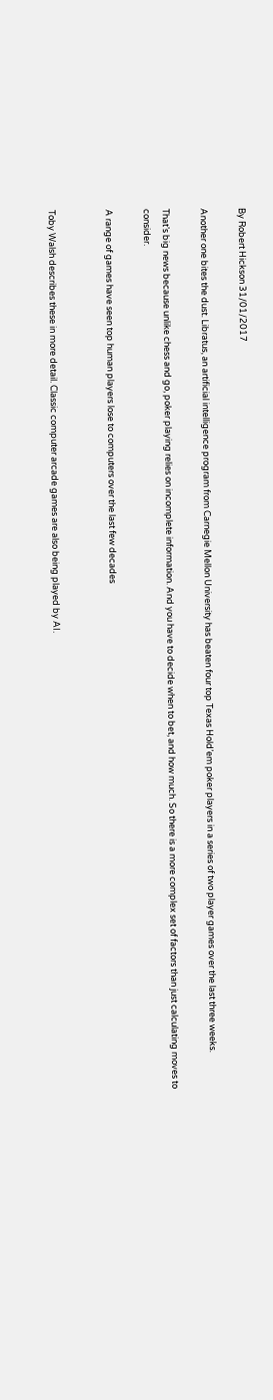By Robert Hickson 31/01/2017

Another one bites the dust. Libratus, an artificial intelligence program from Carnegie Mellon University has beaten four top Texas Hold’em poker players in a series of two player games over the last three weeks.

That’s big news because unlike chess and go, poker playing relies on incomplete information. And you have to decide when to bet, and how much. So there is a more complex set of factors than just calculating moves to consider.

A range of games have seen top human players lose to computers over the last few decades


Toby Walsh describes these in more detail. Classic computer arcade games are also being played by AI.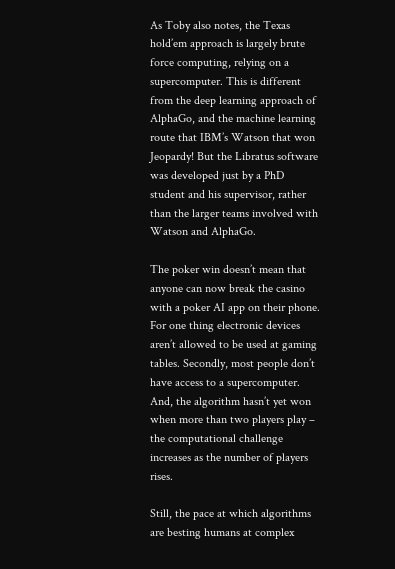As Toby also notes, the Texas hold’em approach is largely brute force computing, relying on a supercomputer. This is different from the deep learning approach of AlphaGo, and the machine learning route that IBM’s Watson that won Jeopardy! But the Libratus software was developed just by a PhD student and his supervisor, rather than the larger teams involved with Watson and AlphaGo.

The poker win doesn’t mean that anyone can now break the casino with a poker AI app on their phone. For one thing electronic devices aren’t allowed to be used at gaming tables. Secondly, most people don’t have access to a supercomputer. And, the algorithm hasn’t yet won when more than two players play – the computational challenge increases as the number of players rises.

Still, the pace at which algorithms are besting humans at complex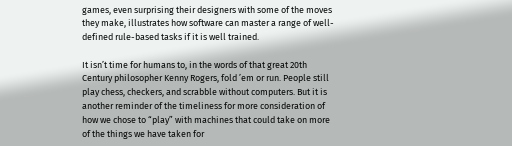games, even surprising their designers with some of the moves they make, illustrates how software can master a range of well-defined rule-based tasks if it is well trained.

It isn’t time for humans to, in the words of that great 20th Century philosopher Kenny Rogers, fold ’em or run. People still play chess, checkers, and scrabble without computers. But it is another reminder of the timeliness for more consideration of how we chose to “play” with machines that could take on more of the things we have taken for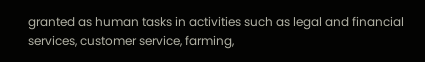granted as human tasks in activities such as legal and financial services, customer service, farming,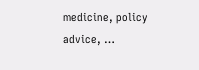medicine, policy advice, …